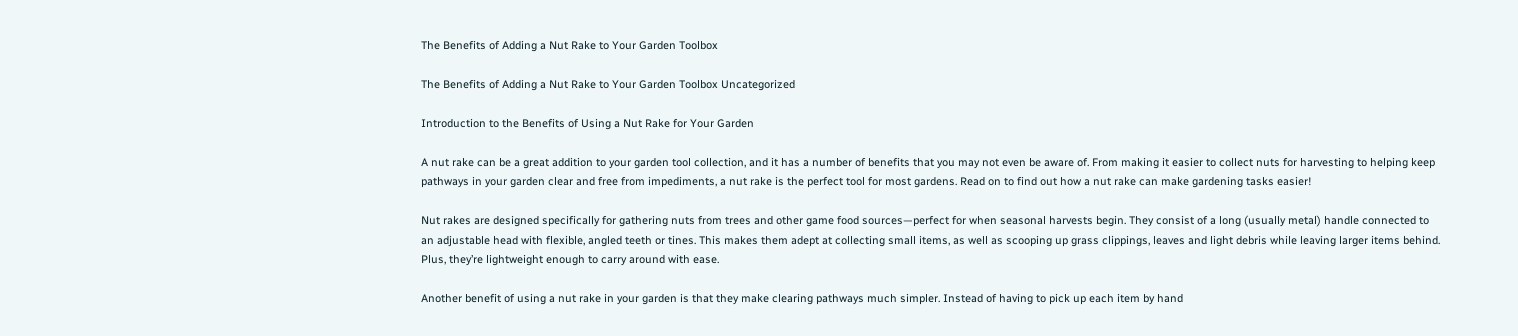The Benefits of Adding a Nut Rake to Your Garden Toolbox

The Benefits of Adding a Nut Rake to Your Garden Toolbox Uncategorized

Introduction to the Benefits of Using a Nut Rake for Your Garden

A nut rake can be a great addition to your garden tool collection, and it has a number of benefits that you may not even be aware of. From making it easier to collect nuts for harvesting to helping keep pathways in your garden clear and free from impediments, a nut rake is the perfect tool for most gardens. Read on to find out how a nut rake can make gardening tasks easier!

Nut rakes are designed specifically for gathering nuts from trees and other game food sources—perfect for when seasonal harvests begin. They consist of a long (usually metal) handle connected to an adjustable head with flexible, angled teeth or tines. This makes them adept at collecting small items, as well as scooping up grass clippings, leaves and light debris while leaving larger items behind. Plus, they’re lightweight enough to carry around with ease.

Another benefit of using a nut rake in your garden is that they make clearing pathways much simpler. Instead of having to pick up each item by hand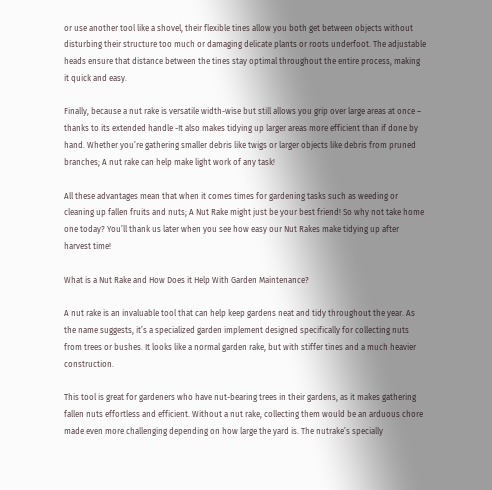or use another tool like a shovel, their flexible tines allow you both get between objects without disturbing their structure too much or damaging delicate plants or roots underfoot. The adjustable heads ensure that distance between the tines stay optimal throughout the entire process, making it quick and easy.

Finally, because a nut rake is versatile width-wise but still allows you grip over large areas at once – thanks to its extended handle -It also makes tidying up larger areas more efficient than if done by hand. Whether you’re gathering smaller debris like twigs or larger objects like debris from pruned branches; A nut rake can help make light work of any task!

All these advantages mean that when it comes times for gardening tasks such as weeding or cleaning up fallen fruits and nuts; A Nut Rake might just be your best friend! So why not take home one today? You’ll thank us later when you see how easy our Nut Rakes make tidying up after harvest time!

What is a Nut Rake and How Does it Help With Garden Maintenance?

A nut rake is an invaluable tool that can help keep gardens neat and tidy throughout the year. As the name suggests, it’s a specialized garden implement designed specifically for collecting nuts from trees or bushes. It looks like a normal garden rake, but with stiffer tines and a much heavier construction.

This tool is great for gardeners who have nut-bearing trees in their gardens, as it makes gathering fallen nuts effortless and efficient. Without a nut rake, collecting them would be an arduous chore made even more challenging depending on how large the yard is. The nutrake’s specially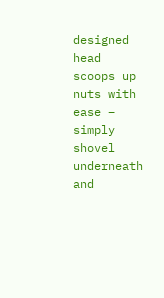designed head scoops up nuts with ease – simply shovel underneath and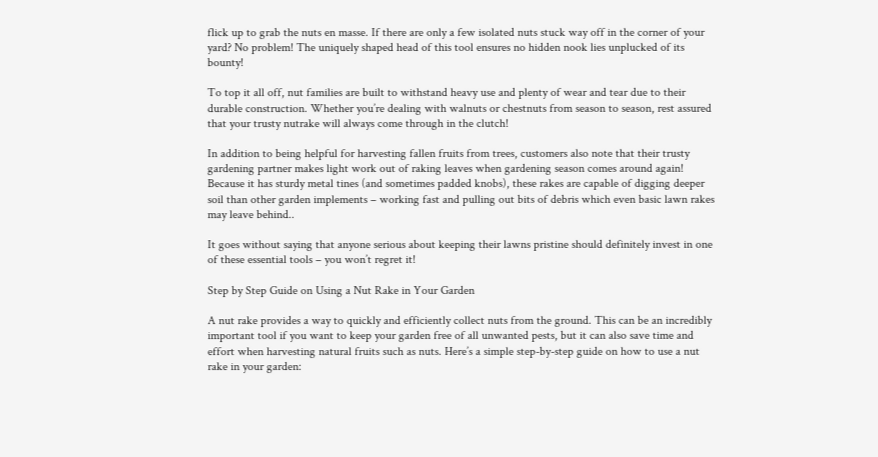flick up to grab the nuts en masse. If there are only a few isolated nuts stuck way off in the corner of your yard? No problem! The uniquely shaped head of this tool ensures no hidden nook lies unplucked of its bounty!

To top it all off, nut families are built to withstand heavy use and plenty of wear and tear due to their durable construction. Whether you’re dealing with walnuts or chestnuts from season to season, rest assured that your trusty nutrake will always come through in the clutch!

In addition to being helpful for harvesting fallen fruits from trees, customers also note that their trusty gardening partner makes light work out of raking leaves when gardening season comes around again! Because it has sturdy metal tines (and sometimes padded knobs), these rakes are capable of digging deeper soil than other garden implements – working fast and pulling out bits of debris which even basic lawn rakes may leave behind..

It goes without saying that anyone serious about keeping their lawns pristine should definitely invest in one of these essential tools – you won’t regret it!

Step by Step Guide on Using a Nut Rake in Your Garden

A nut rake provides a way to quickly and efficiently collect nuts from the ground. This can be an incredibly important tool if you want to keep your garden free of all unwanted pests, but it can also save time and effort when harvesting natural fruits such as nuts. Here’s a simple step-by-step guide on how to use a nut rake in your garden: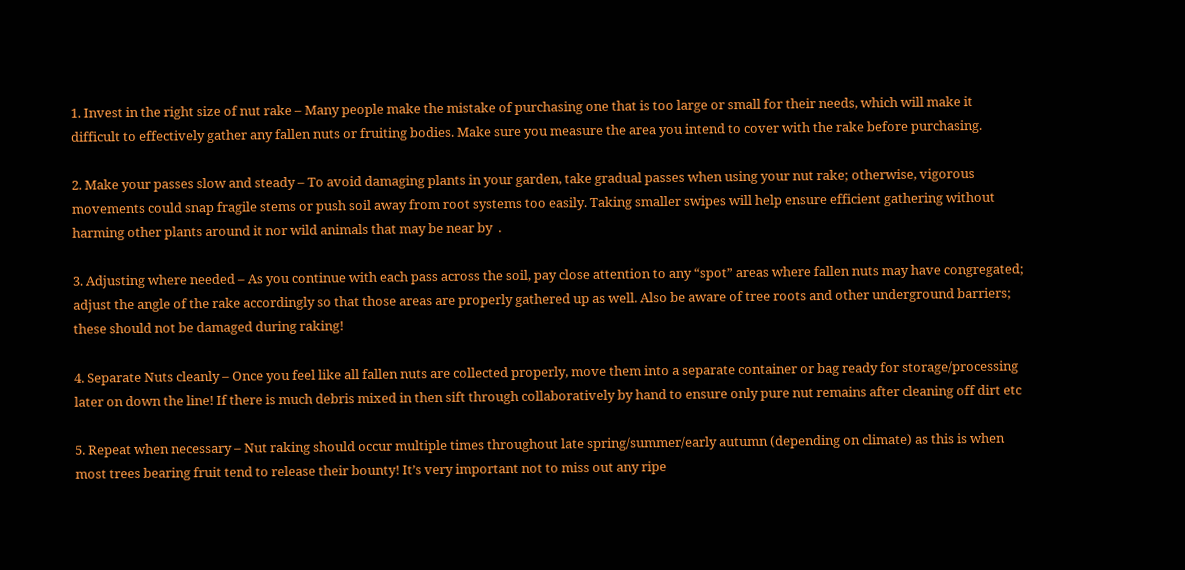1. Invest in the right size of nut rake – Many people make the mistake of purchasing one that is too large or small for their needs, which will make it difficult to effectively gather any fallen nuts or fruiting bodies. Make sure you measure the area you intend to cover with the rake before purchasing.

2. Make your passes slow and steady – To avoid damaging plants in your garden, take gradual passes when using your nut rake; otherwise, vigorous movements could snap fragile stems or push soil away from root systems too easily. Taking smaller swipes will help ensure efficient gathering without harming other plants around it nor wild animals that may be near by  .

3. Adjusting where needed – As you continue with each pass across the soil, pay close attention to any “spot” areas where fallen nuts may have congregated; adjust the angle of the rake accordingly so that those areas are properly gathered up as well. Also be aware of tree roots and other underground barriers; these should not be damaged during raking!

4. Separate Nuts cleanly – Once you feel like all fallen nuts are collected properly, move them into a separate container or bag ready for storage/processing later on down the line! If there is much debris mixed in then sift through collaboratively by hand to ensure only pure nut remains after cleaning off dirt etc

5. Repeat when necessary – Nut raking should occur multiple times throughout late spring/summer/early autumn (depending on climate) as this is when most trees bearing fruit tend to release their bounty! It’s very important not to miss out any ripe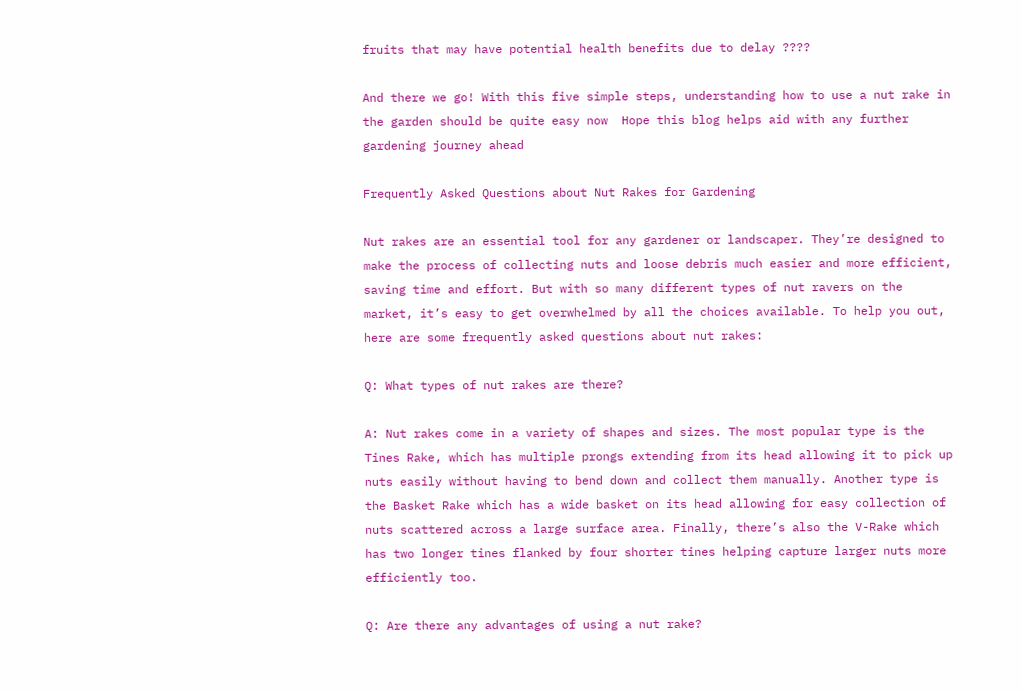fruits that may have potential health benefits due to delay ????

And there we go! With this five simple steps, understanding how to use a nut rake in the garden should be quite easy now  Hope this blog helps aid with any further gardening journey ahead

Frequently Asked Questions about Nut Rakes for Gardening

Nut rakes are an essential tool for any gardener or landscaper. They’re designed to make the process of collecting nuts and loose debris much easier and more efficient, saving time and effort. But with so many different types of nut ravers on the market, it’s easy to get overwhelmed by all the choices available. To help you out, here are some frequently asked questions about nut rakes:

Q: What types of nut rakes are there?

A: Nut rakes come in a variety of shapes and sizes. The most popular type is the Tines Rake, which has multiple prongs extending from its head allowing it to pick up nuts easily without having to bend down and collect them manually. Another type is the Basket Rake which has a wide basket on its head allowing for easy collection of nuts scattered across a large surface area. Finally, there’s also the V-Rake which has two longer tines flanked by four shorter tines helping capture larger nuts more efficiently too.

Q: Are there any advantages of using a nut rake?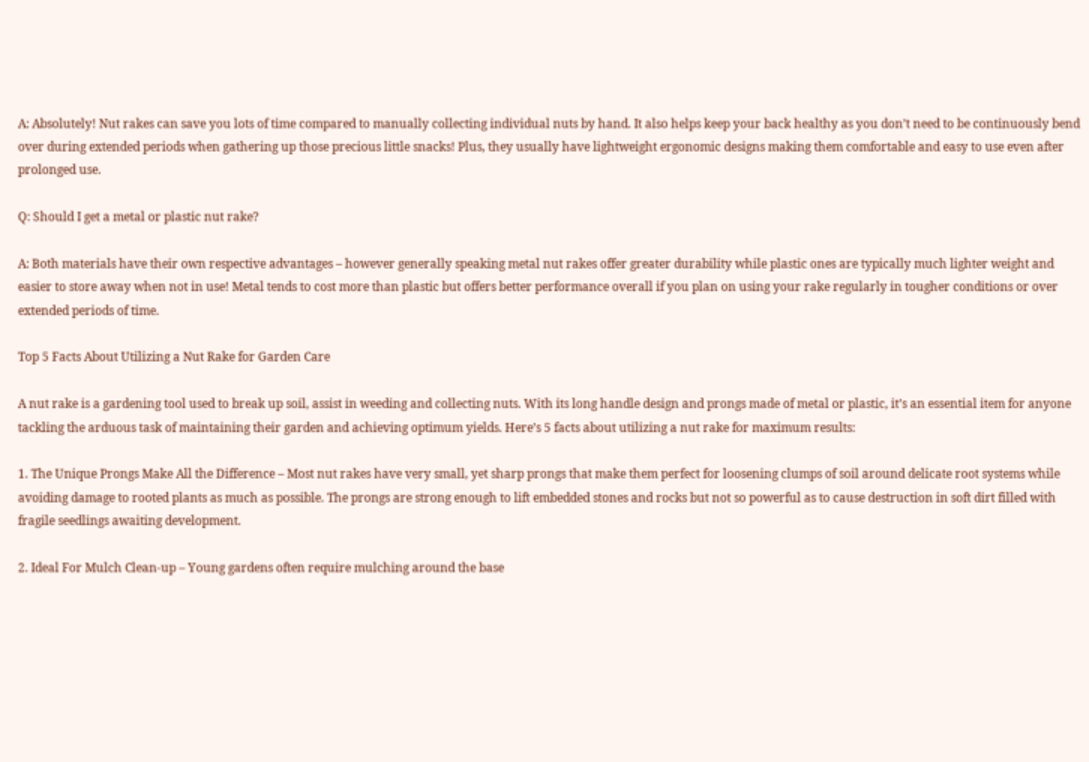A: Absolutely! Nut rakes can save you lots of time compared to manually collecting individual nuts by hand. It also helps keep your back healthy as you don’t need to be continuously bend over during extended periods when gathering up those precious little snacks! Plus, they usually have lightweight ergonomic designs making them comfortable and easy to use even after prolonged use.

Q: Should I get a metal or plastic nut rake?

A: Both materials have their own respective advantages – however generally speaking metal nut rakes offer greater durability while plastic ones are typically much lighter weight and easier to store away when not in use! Metal tends to cost more than plastic but offers better performance overall if you plan on using your rake regularly in tougher conditions or over extended periods of time.

Top 5 Facts About Utilizing a Nut Rake for Garden Care

A nut rake is a gardening tool used to break up soil, assist in weeding and collecting nuts. With its long handle design and prongs made of metal or plastic, it’s an essential item for anyone tackling the arduous task of maintaining their garden and achieving optimum yields. Here’s 5 facts about utilizing a nut rake for maximum results:

1. The Unique Prongs Make All the Difference – Most nut rakes have very small, yet sharp prongs that make them perfect for loosening clumps of soil around delicate root systems while avoiding damage to rooted plants as much as possible. The prongs are strong enough to lift embedded stones and rocks but not so powerful as to cause destruction in soft dirt filled with fragile seedlings awaiting development.

2. Ideal For Mulch Clean-up – Young gardens often require mulching around the base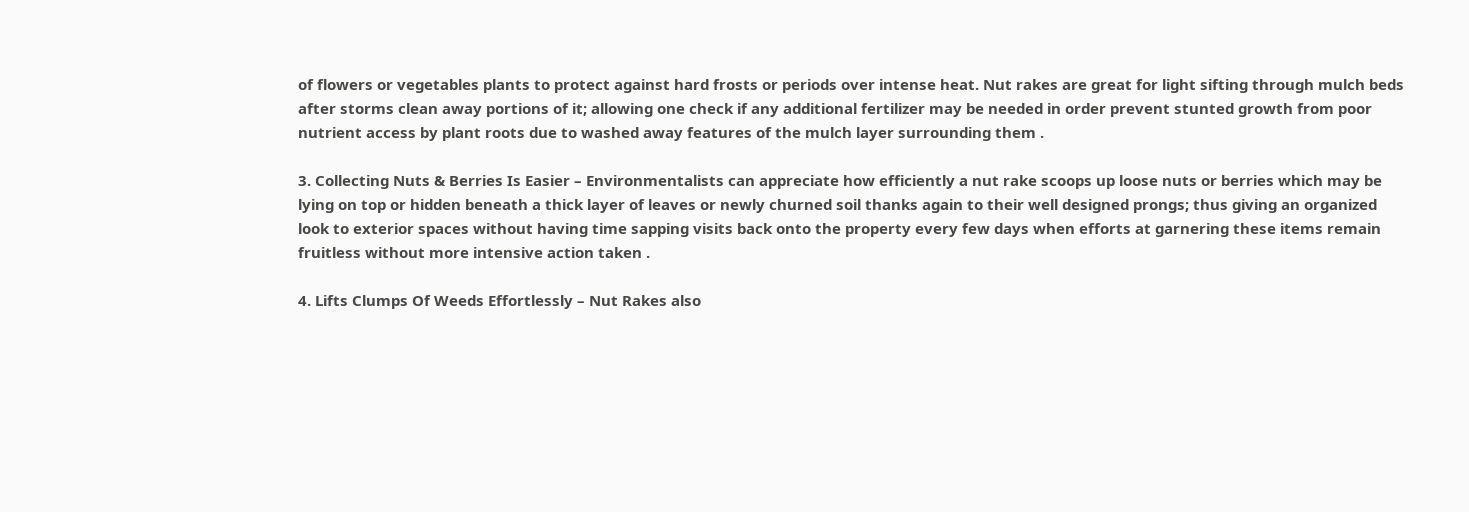of flowers or vegetables plants to protect against hard frosts or periods over intense heat. Nut rakes are great for light sifting through mulch beds after storms clean away portions of it; allowing one check if any additional fertilizer may be needed in order prevent stunted growth from poor nutrient access by plant roots due to washed away features of the mulch layer surrounding them .

3. Collecting Nuts & Berries Is Easier – Environmentalists can appreciate how efficiently a nut rake scoops up loose nuts or berries which may be lying on top or hidden beneath a thick layer of leaves or newly churned soil thanks again to their well designed prongs; thus giving an organized look to exterior spaces without having time sapping visits back onto the property every few days when efforts at garnering these items remain fruitless without more intensive action taken .

4. Lifts Clumps Of Weeds Effortlessly – Nut Rakes also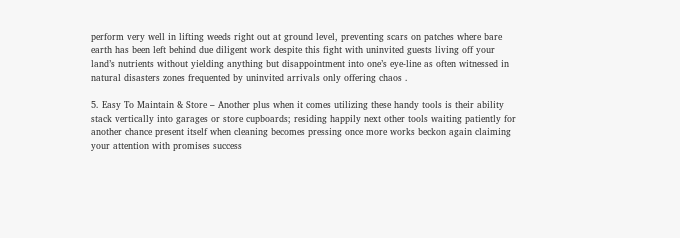perform very well in lifting weeds right out at ground level, preventing scars on patches where bare earth has been left behind due diligent work despite this fight with uninvited guests living off your land’s nutrients without yielding anything but disappointment into one’s eye-line as often witnessed in natural disasters zones frequented by uninvited arrivals only offering chaos .

5. Easy To Maintain & Store – Another plus when it comes utilizing these handy tools is their ability stack vertically into garages or store cupboards; residing happily next other tools waiting patiently for another chance present itself when cleaning becomes pressing once more works beckon again claiming your attention with promises success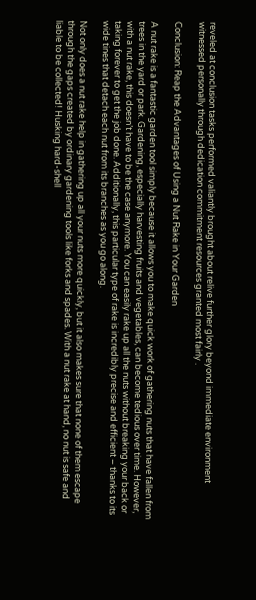reveled at conclusion tasks performed valiantly brought about relive further glory beyond immediate environment witnessed personally through dedication commitment resources granted most fairly .

Conclusion: Reap the Advantages of Using a Nut Rake in Your Garden

A nut rake is a fantastic garden tool simply because it allows you to make quick work of gathering nuts that have fallen from trees in the yard or park. Gardening, especially harvesting fruits and vegetables, can become tedious over time. However, with a nut rake, this doesn’t have to be the case anymore. You can easily rake up all the nuts without breaking your back or taking forever to get the job done. Additionally, this particular type of rake is incredibly precise and efficient – thanks to its wide tines that detach each nut from its branches as you go along.

Not only does a nut rake help in gathering up all your nuts more quickly, but it also makes sure that none of them escape through the gaps created by ordinary gardening tools like forks and spades. With a nut rake at hand, no nut is safe and liable to be collected! Husking hard-shell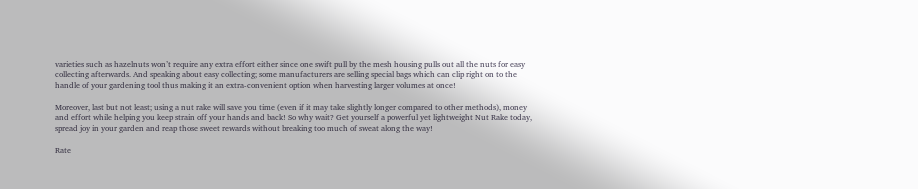varieties such as hazelnuts won’t require any extra effort either since one swift pull by the mesh housing pulls out all the nuts for easy collecting afterwards. And speaking about easy collecting; some manufacturers are selling special bags which can clip right on to the handle of your gardening tool thus making it an extra-convenient option when harvesting larger volumes at once!

Moreover, last but not least; using a nut rake will save you time (even if it may take slightly longer compared to other methods), money and effort while helping you keep strain off your hands and back! So why wait? Get yourself a powerful yet lightweight Nut Rake today, spread joy in your garden and reap those sweet rewards without breaking too much of sweat along the way!

Rate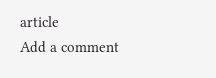article
Add a comment